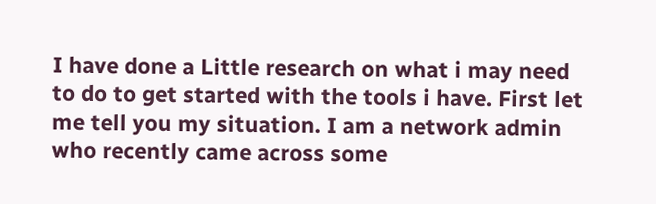I have done a Little research on what i may need to do to get started with the tools i have. First let me tell you my situation. I am a network admin who recently came across some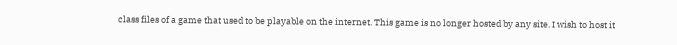class files of a game that used to be playable on the internet. This game is no longer hosted by any site. I wish to host it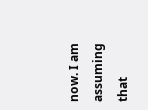now. I am assuming that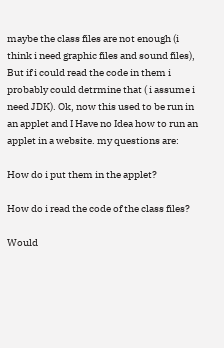maybe the class files are not enough (i think i need graphic files and sound files), But if i could read the code in them i probably could detrmine that ( i assume i need JDK). Ok, now this used to be run in an applet and I Have no Idea how to run an applet in a website. my questions are:

How do i put them in the applet?

How do i read the code of the class files?

Would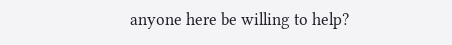anyone here be willing to help?